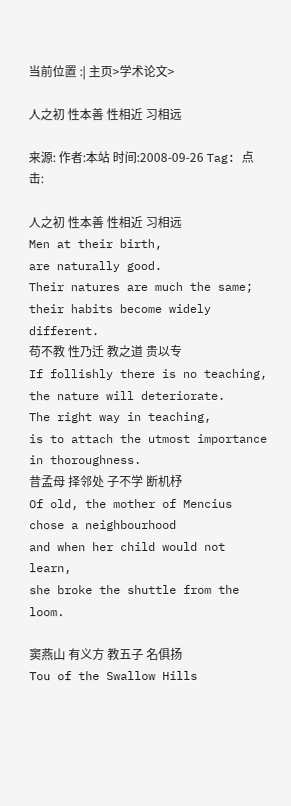当前位置 :| 主页>学术论文>

人之初 性本善 性相近 习相远

来源: 作者:本站 时间:2008-09-26 Tag: 点击:

人之初 性本善 性相近 习相远
Men at their birth,
are naturally good.
Their natures are much the same;
their habits become widely different.
苟不教 性乃迁 教之道 贵以专
If follishly there is no teaching,
the nature will deteriorate.
The right way in teaching,
is to attach the utmost importance
in thoroughness.
昔孟母 择邻处 子不学 断机杼
Of old, the mother of Mencius
chose a neighbourhood
and when her child would not learn,
she broke the shuttle from the loom.

窦燕山 有义方 教五子 名俱扬
Tou of the Swallow Hills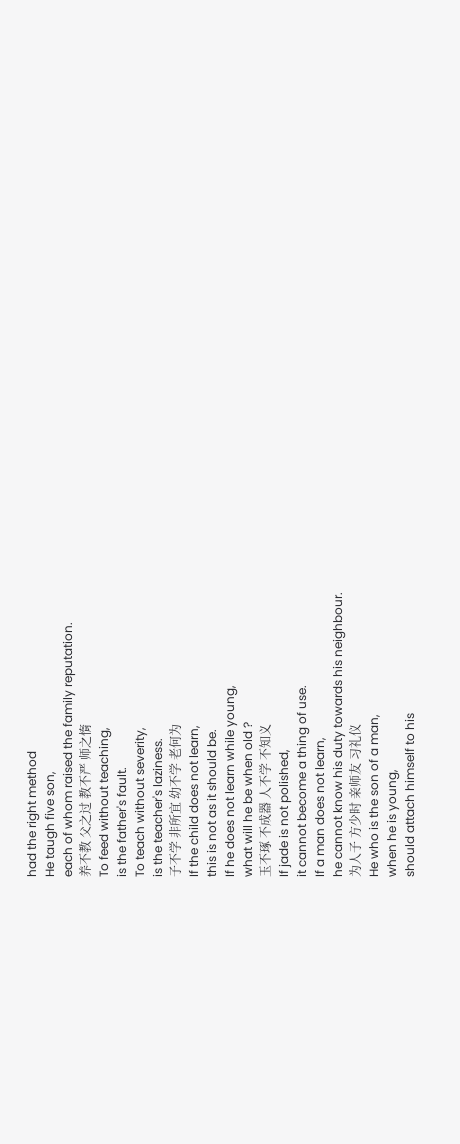had the right method
He taugh five son,
each of whom raised the family reputation.
养不教 父之过 教不严 师之惰
To feed without teaching,
is the father's fault.
To teach without severity,
is the teacher's laziness.
子不学 非所宜 幼不学 老何为
If the child does not learn,
this is not as it should be.
If he does not learn while young,
what will he be when old ?
玉不琢 不成器 人不学 不知义
If jade is not polished,
it cannot become a thing of use.
If a man does not learn,
he cannot know his duty towards his neighbour.
为人子 方少时 亲师友 习礼仪
He who is the son of a man,
when he is young,
should attach himself to his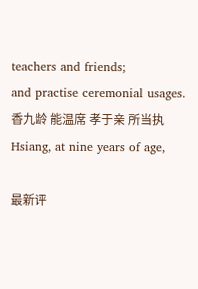teachers and friends;
and practise ceremonial usages.
香九龄 能温席 孝于亲 所当执
Hsiang, at nine years of age,

最新评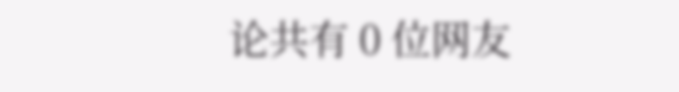论共有 0 位网友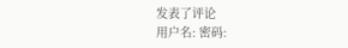发表了评论
用户名: 密码: